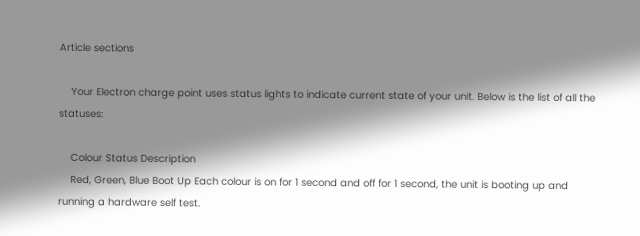Article sections

    Your Electron charge point uses status lights to indicate current state of your unit. Below is the list of all the statuses:

    Colour Status Description
    Red, Green, Blue Boot Up Each colour is on for 1 second and off for 1 second, the unit is booting up and running a hardware self test.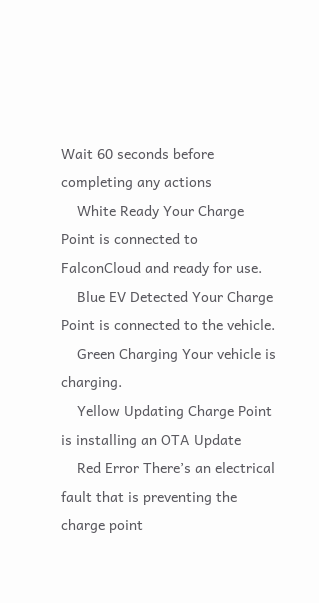Wait 60 seconds before completing any actions
    White Ready Your Charge Point is connected to FalconCloud and ready for use.
    Blue EV Detected Your Charge Point is connected to the vehicle.
    Green Charging Your vehicle is charging.
    Yellow Updating Charge Point is installing an OTA Update
    Red Error There’s an electrical fault that is preventing the charge point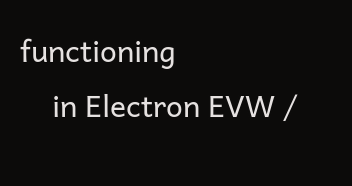functioning
    in Electron EVW /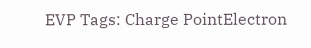EVP Tags: Charge PointElectron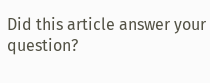Did this article answer your question?